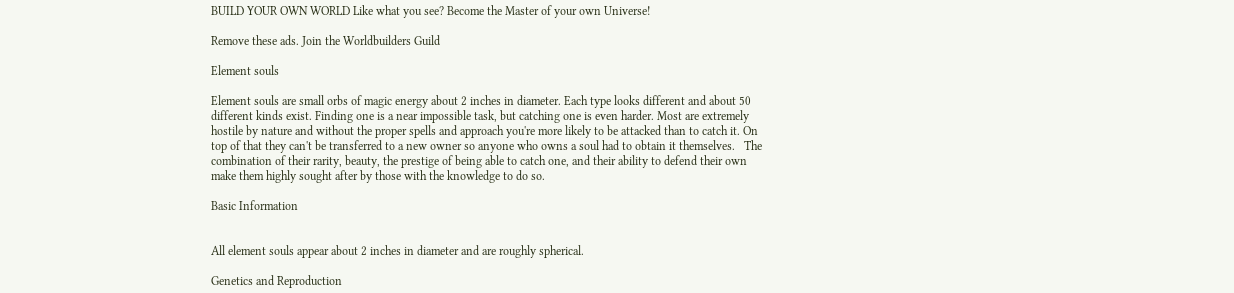BUILD YOUR OWN WORLD Like what you see? Become the Master of your own Universe!

Remove these ads. Join the Worldbuilders Guild

Element souls

Element souls are small orbs of magic energy about 2 inches in diameter. Each type looks different and about 50 different kinds exist. Finding one is a near impossible task, but catching one is even harder. Most are extremely hostile by nature and without the proper spells and approach you're more likely to be attacked than to catch it. On top of that they can't be transferred to a new owner so anyone who owns a soul had to obtain it themselves.   The combination of their rarity, beauty, the prestige of being able to catch one, and their ability to defend their own make them highly sought after by those with the knowledge to do so.

Basic Information


All element souls appear about 2 inches in diameter and are roughly spherical.

Genetics and Reproduction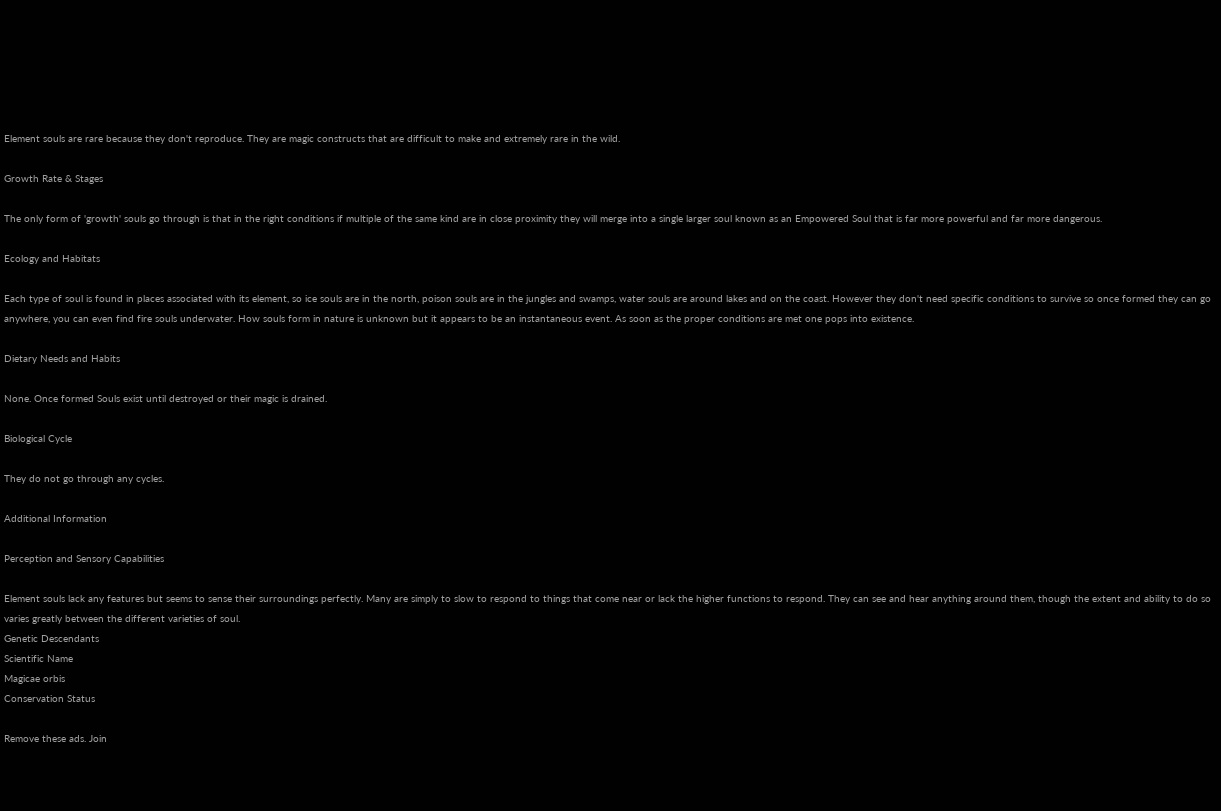Element souls are rare because they don't reproduce. They are magic constructs that are difficult to make and extremely rare in the wild.

Growth Rate & Stages

The only form of 'growth' souls go through is that in the right conditions if multiple of the same kind are in close proximity they will merge into a single larger soul known as an Empowered Soul that is far more powerful and far more dangerous.

Ecology and Habitats

Each type of soul is found in places associated with its element, so ice souls are in the north, poison souls are in the jungles and swamps, water souls are around lakes and on the coast. However they don't need specific conditions to survive so once formed they can go anywhere, you can even find fire souls underwater. How souls form in nature is unknown but it appears to be an instantaneous event. As soon as the proper conditions are met one pops into existence.

Dietary Needs and Habits

None. Once formed Souls exist until destroyed or their magic is drained.

Biological Cycle

They do not go through any cycles.

Additional Information

Perception and Sensory Capabilities

Element souls lack any features but seems to sense their surroundings perfectly. Many are simply to slow to respond to things that come near or lack the higher functions to respond. They can see and hear anything around them, though the extent and ability to do so varies greatly between the different varieties of soul.
Genetic Descendants
Scientific Name
Magicae orbis
Conservation Status

Remove these ads. Join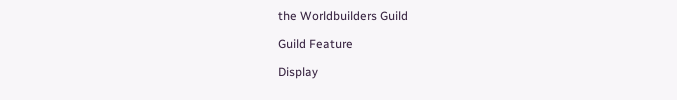the Worldbuilders Guild

Guild Feature

Display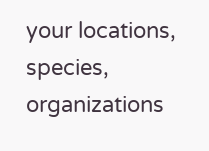your locations, species, organizations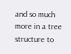and so much more in a tree structure to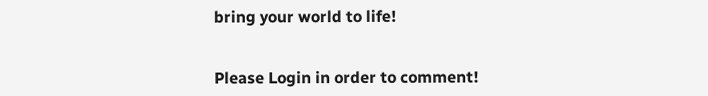bring your world to life!


Please Login in order to comment!